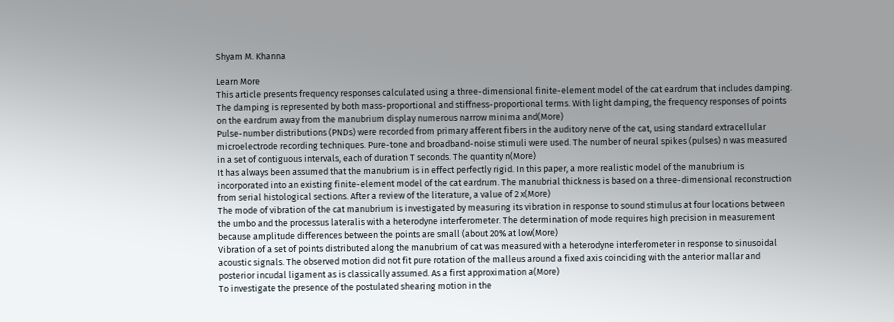Shyam M. Khanna

Learn More
This article presents frequency responses calculated using a three-dimensional finite-element model of the cat eardrum that includes damping. The damping is represented by both mass-proportional and stiffness-proportional terms. With light damping, the frequency responses of points on the eardrum away from the manubrium display numerous narrow minima and(More)
Pulse-number distributions (PNDs) were recorded from primary afferent fibers in the auditory nerve of the cat, using standard extracellular microelectrode recording techniques. Pure-tone and broadband-noise stimuli were used. The number of neural spikes (pulses) n was measured in a set of contiguous intervals, each of duration T seconds. The quantity n(More)
It has always been assumed that the manubrium is in effect perfectly rigid. In this paper, a more realistic model of the manubrium is incorporated into an existing finite-element model of the cat eardrum. The manubrial thickness is based on a three-dimensional reconstruction from serial histological sections. After a review of the literature, a value of 2 x(More)
The mode of vibration of the cat manubrium is investigated by measuring its vibration in response to sound stimulus at four locations between the umbo and the processus lateralis with a heterodyne interferometer. The determination of mode requires high precision in measurement because amplitude differences between the points are small (about 20% at low(More)
Vibration of a set of points distributed along the manubrium of cat was measured with a heterodyne interferometer in response to sinusoidal acoustic signals. The observed motion did not fit pure rotation of the malleus around a fixed axis coinciding with the anterior mallar and posterior incudal ligament as is classically assumed. As a first approximation a(More)
To investigate the presence of the postulated shearing motion in the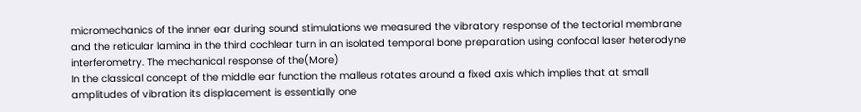micromechanics of the inner ear during sound stimulations we measured the vibratory response of the tectorial membrane and the reticular lamina in the third cochlear turn in an isolated temporal bone preparation using confocal laser heterodyne interferometry. The mechanical response of the(More)
In the classical concept of the middle ear function the malleus rotates around a fixed axis which implies that at small amplitudes of vibration its displacement is essentially one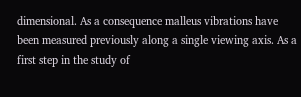dimensional. As a consequence malleus vibrations have been measured previously along a single viewing axis. As a first step in the study of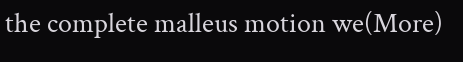the complete malleus motion we(More)